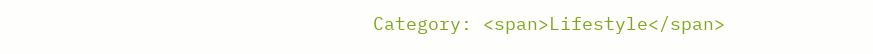Category: <span>Lifestyle</span>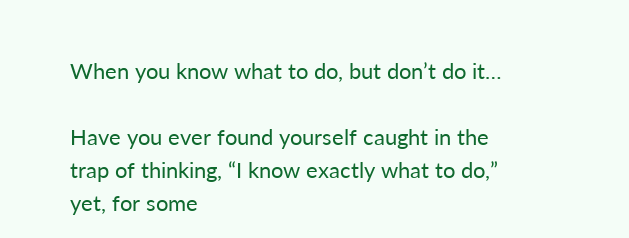When you know what to do, but don’t do it…

Have you ever found yourself caught in the trap of thinking, “I know exactly what to do,” yet, for some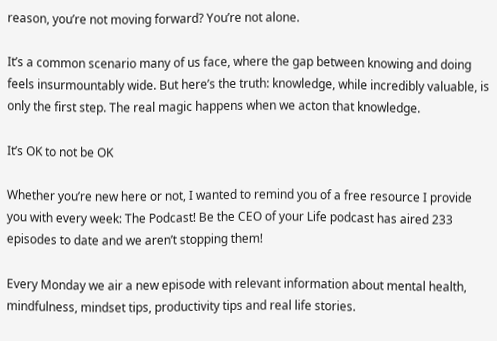reason, you’re not moving forward? You’re not alone.

It’s a common scenario many of us face, where the gap between knowing and doing feels insurmountably wide. But here’s the truth: knowledge, while incredibly valuable, is only the first step. The real magic happens when we acton that knowledge.

It’s OK to not be OK

Whether you’re new here or not, I wanted to remind you of a free resource I provide you with every week: The Podcast! Be the CEO of your Life podcast has aired 233 episodes to date and we aren’t stopping them!

Every Monday we air a new episode with relevant information about mental health, mindfulness, mindset tips, productivity tips and real life stories.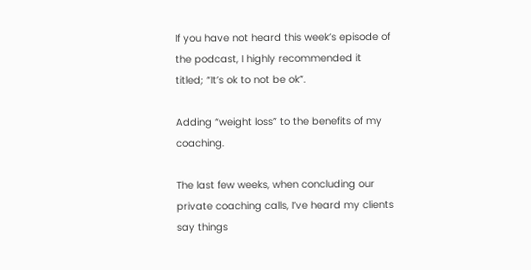If you have not heard this week’s episode of the podcast, I highly recommended it  titled; “It’s ok to not be ok”.

Adding “weight loss” to the benefits of my coaching.

The last few weeks, when concluding our private coaching calls, I’ve heard my clients say things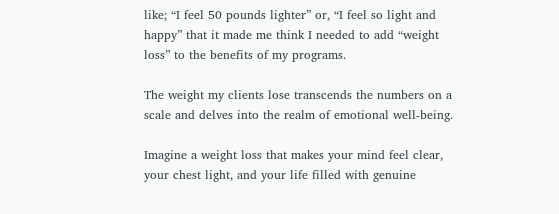like; “I feel 50 pounds lighter” or, “I feel so light and happy” that it made me think I needed to add “weight loss” to the benefits of my programs.

The weight my clients lose transcends the numbers on a scale and delves into the realm of emotional well-being.

Imagine a weight loss that makes your mind feel clear, your chest light, and your life filled with genuine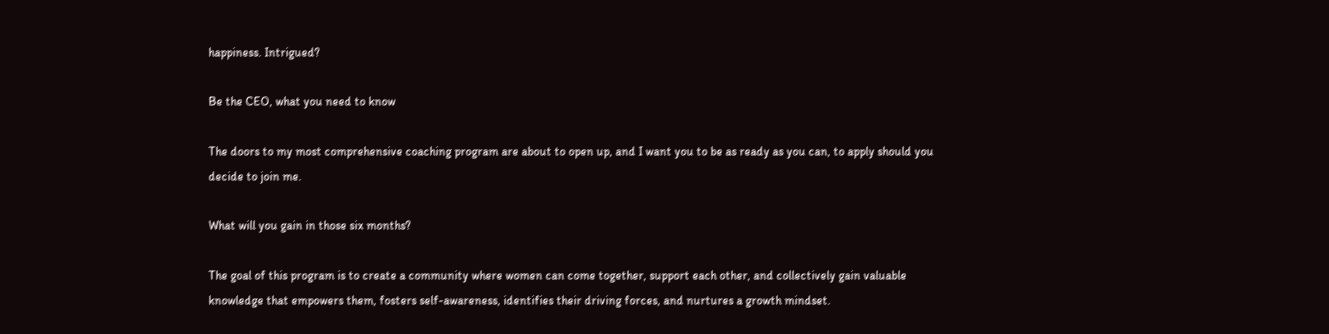happiness. Intrigued?

Be the CEO, what you need to know

The doors to my most comprehensive coaching program are about to open up, and I want you to be as ready as you can, to apply should you decide to join me.

What will you gain in those six months?

The goal of this program is to create a community where women can come together, support each other, and collectively gain valuable knowledge that empowers them, fosters self-awareness, identifies their driving forces, and nurtures a growth mindset.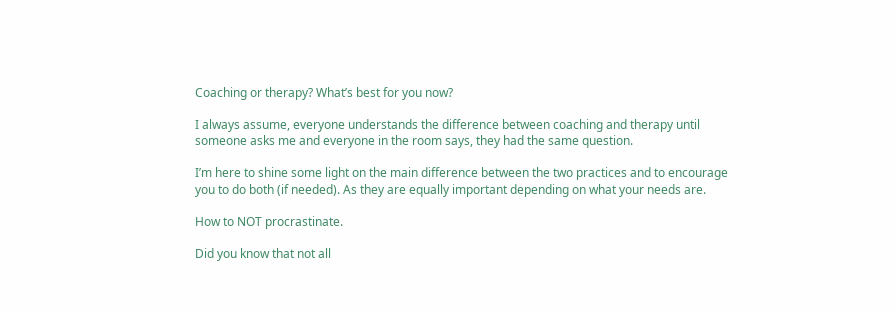Coaching or therapy? What’s best for you now?

I always assume, everyone understands the difference between coaching and therapy until someone asks me and everyone in the room says, they had the same question.

I’m here to shine some light on the main difference between the two practices and to encourage you to do both (if needed). As they are equally important depending on what your needs are.

How to NOT procrastinate.

Did you know that not all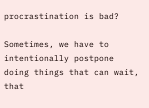procrastination is bad?

Sometimes, we have to intentionally postpone doing things that can wait, that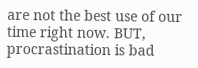are not the best use of our time right now. BUT, procrastination is bad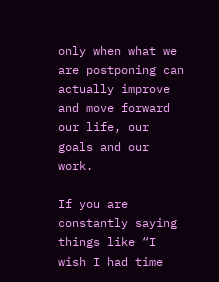only when what we are postponing can actually improve and move forward our life, our goals and our work.

If you are constantly saying things like “I wish I had time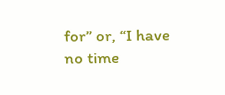for” or, “I have no time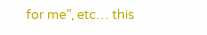for me”, etc… this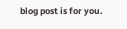blog post is for you.